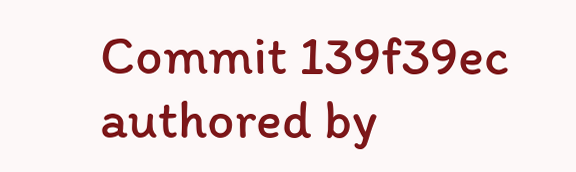Commit 139f39ec authored by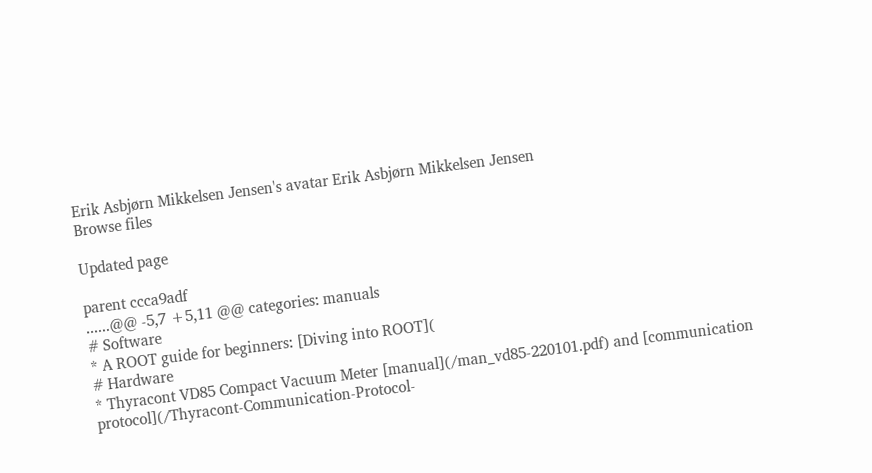Erik Asbjørn Mikkelsen Jensen's avatar Erik Asbjørn Mikkelsen Jensen
Browse files

Updated page

parent ccca9adf
......@@ -5,7 +5,11 @@ categories: manuals
# Software
* A ROOT guide for beginners: [Diving into ROOT](
# Hardware
* Thyracont VD85 Compact Vacuum Meter [manual](/man_vd85-220101.pdf) and [communication protocol](/Thyracont-Communication-Protocol-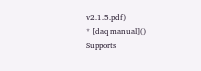v2.1.5.pdf)
* [daq manual]()
Supports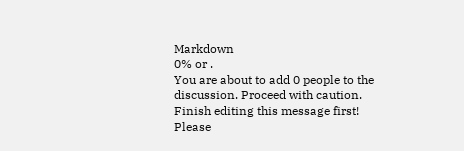Markdown
0% or .
You are about to add 0 people to the discussion. Proceed with caution.
Finish editing this message first!
Please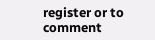register or to comment